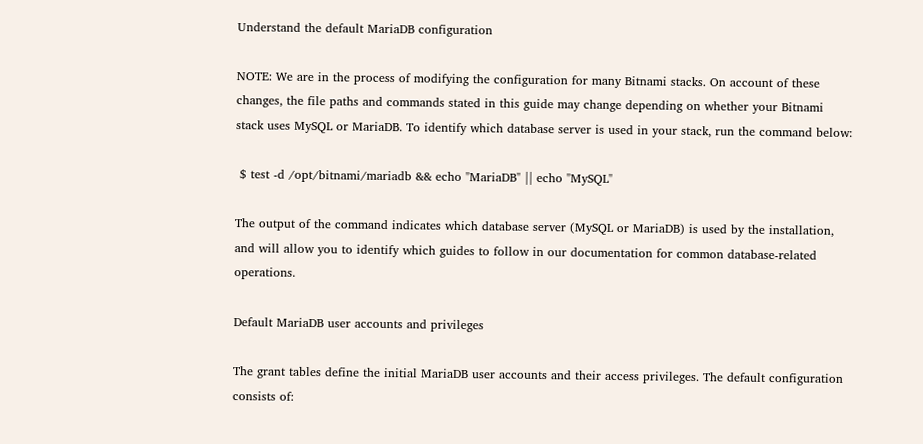Understand the default MariaDB configuration

NOTE: We are in the process of modifying the configuration for many Bitnami stacks. On account of these changes, the file paths and commands stated in this guide may change depending on whether your Bitnami stack uses MySQL or MariaDB. To identify which database server is used in your stack, run the command below:

 $ test -d /opt/bitnami/mariadb && echo "MariaDB" || echo "MySQL"

The output of the command indicates which database server (MySQL or MariaDB) is used by the installation, and will allow you to identify which guides to follow in our documentation for common database-related operations.

Default MariaDB user accounts and privileges

The grant tables define the initial MariaDB user accounts and their access privileges. The default configuration consists of: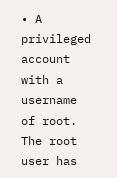• A privileged account with a username of root. The root user has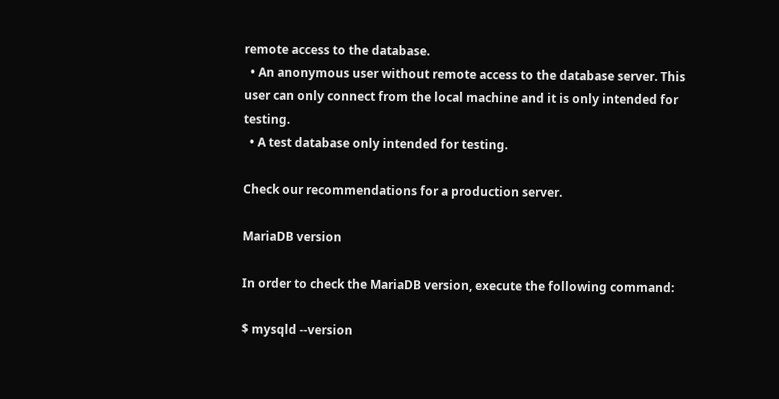remote access to the database.
  • An anonymous user without remote access to the database server. This user can only connect from the local machine and it is only intended for testing.
  • A test database only intended for testing.

Check our recommendations for a production server.

MariaDB version

In order to check the MariaDB version, execute the following command:

$ mysqld --version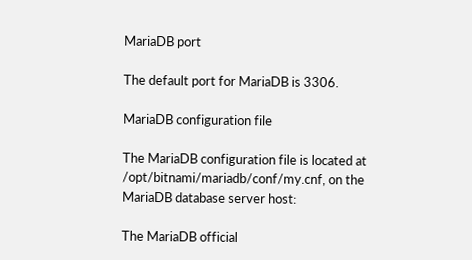MariaDB port

The default port for MariaDB is 3306.

MariaDB configuration file

The MariaDB configuration file is located at /opt/bitnami/mariadb/conf/my.cnf, on the MariaDB database server host:

The MariaDB official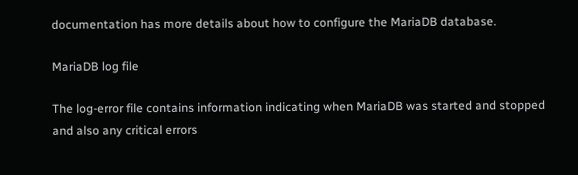documentation has more details about how to configure the MariaDB database.

MariaDB log file

The log-error file contains information indicating when MariaDB was started and stopped and also any critical errors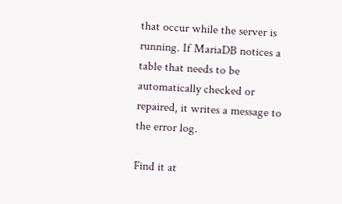that occur while the server is running. If MariaDB notices a table that needs to be automatically checked or repaired, it writes a message to the error log.

Find it at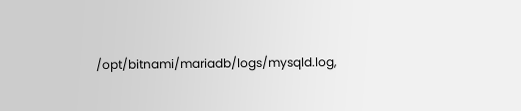/opt/bitnami/mariadb/logs/mysqld.log,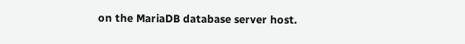on the MariaDB database server host.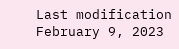Last modification February 9, 2023